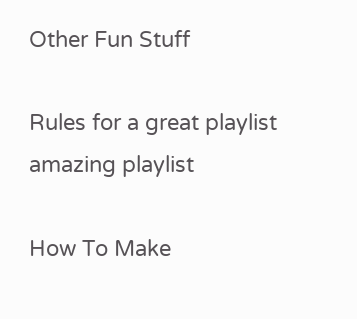Other Fun Stuff

Rules for a great playlist amazing playlist

How To Make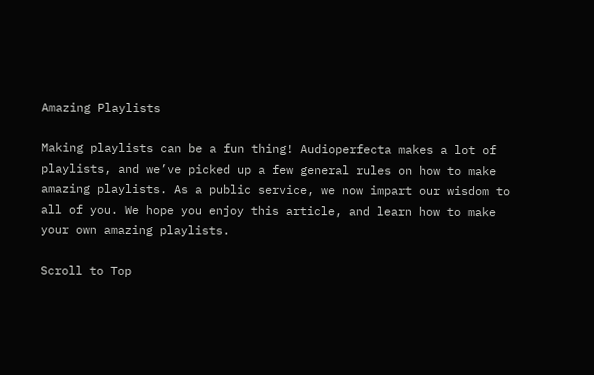Amazing Playlists

Making playlists can be a fun thing! Audioperfecta makes a lot of playlists, and we’ve picked up a few general rules on how to make amazing playlists. As a public service, we now impart our wisdom to all of you. We hope you enjoy this article, and learn how to make your own amazing playlists.

Scroll to Top